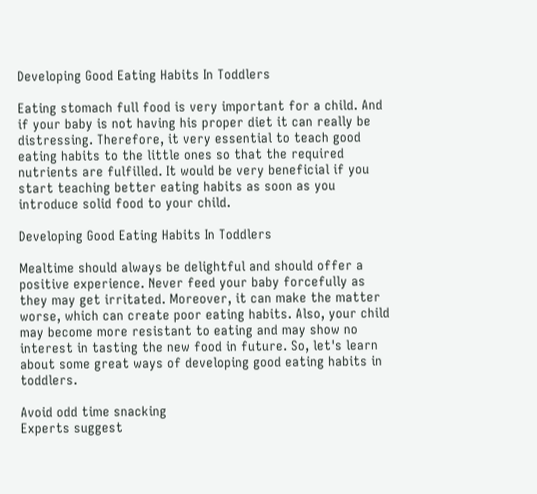Developing Good Eating Habits In Toddlers

Eating stomach full food is very important for a child. And if your baby is not having his proper diet it can really be distressing. Therefore, it very essential to teach good eating habits to the little ones so that the required nutrients are fulfilled. It would be very beneficial if you start teaching better eating habits as soon as you introduce solid food to your child.

Developing Good Eating Habits In Toddlers

Mealtime should always be delightful and should offer a positive experience. Never feed your baby forcefully as they may get irritated. Moreover, it can make the matter worse, which can create poor eating habits. Also, your child may become more resistant to eating and may show no interest in tasting the new food in future. So, let's learn about some great ways of developing good eating habits in toddlers.

Avoid odd time snacking
Experts suggest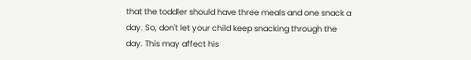that the toddler should have three meals and one snack a day. So, don't let your child keep snacking through the day. This may affect his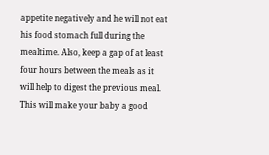appetite negatively and he will not eat his food stomach full during the mealtime. Also, keep a gap of at least four hours between the meals as it will help to digest the previous meal. This will make your baby a good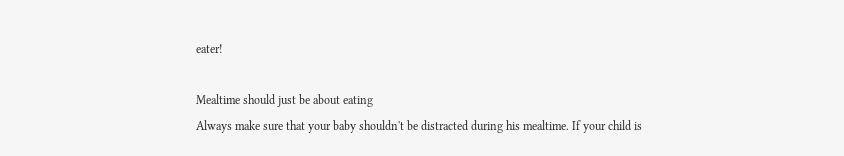eater!

Mealtime should just be about eating
Always make sure that your baby shouldn't be distracted during his mealtime. If your child is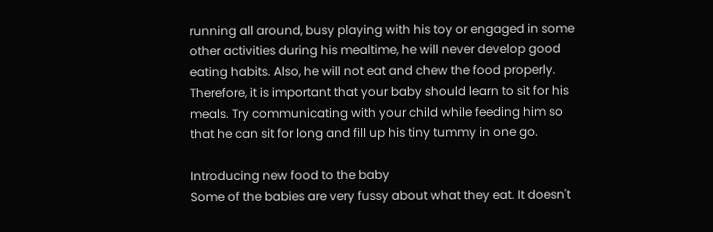running all around, busy playing with his toy or engaged in some other activities during his mealtime, he will never develop good eating habits. Also, he will not eat and chew the food properly. Therefore, it is important that your baby should learn to sit for his meals. Try communicating with your child while feeding him so that he can sit for long and fill up his tiny tummy in one go.

Introducing new food to the baby
Some of the babies are very fussy about what they eat. It doesn't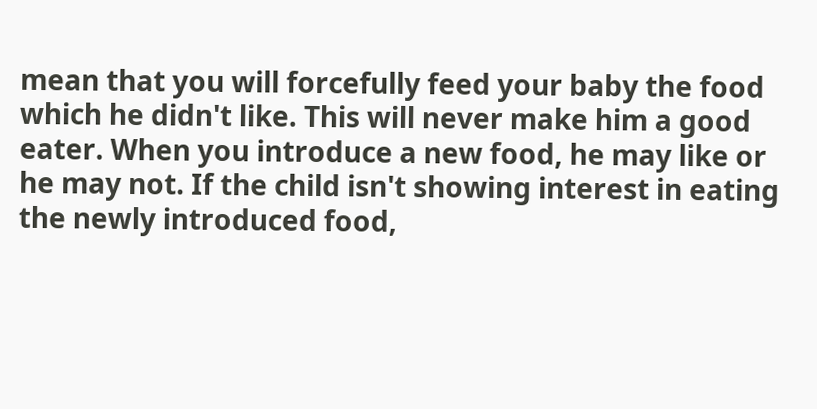mean that you will forcefully feed your baby the food which he didn't like. This will never make him a good eater. When you introduce a new food, he may like or he may not. If the child isn't showing interest in eating the newly introduced food,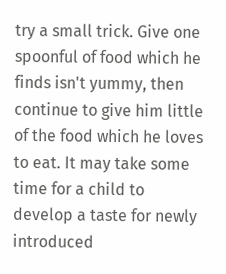try a small trick. Give one spoonful of food which he finds isn't yummy, then continue to give him little of the food which he loves to eat. It may take some time for a child to develop a taste for newly introduced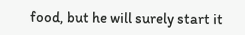food, but he will surely start it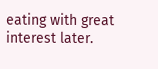eating with great interest later.